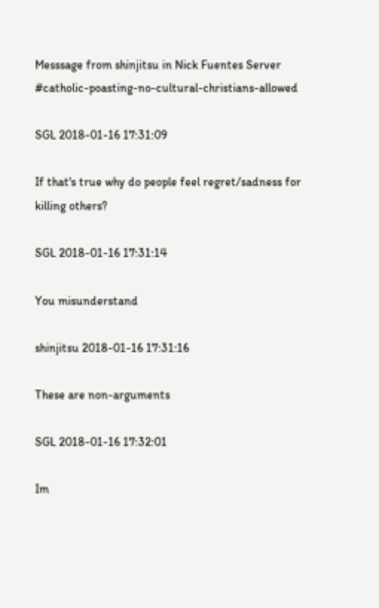Messsage from shinjitsu in Nick Fuentes Server #catholic-poasting-no-cultural-christians-allowed

SGL 2018-01-16 17:31:09

If that's true why do people feel regret/sadness for killing others?

SGL 2018-01-16 17:31:14

You misunderstand

shinjitsu 2018-01-16 17:31:16

These are non-arguments

SGL 2018-01-16 17:32:01

Im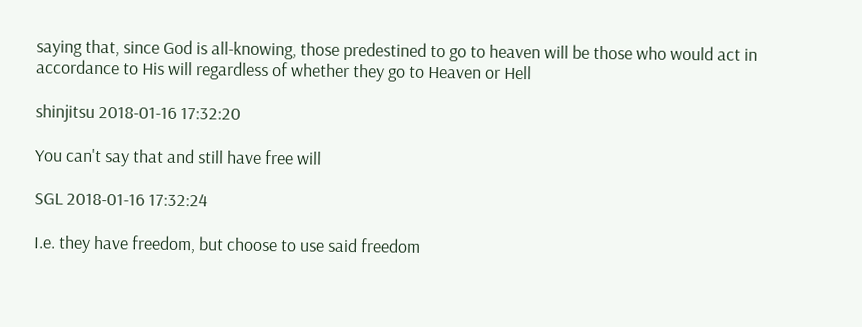saying that, since God is all-knowing, those predestined to go to heaven will be those who would act in accordance to His will regardless of whether they go to Heaven or Hell

shinjitsu 2018-01-16 17:32:20

You can't say that and still have free will

SGL 2018-01-16 17:32:24

I.e. they have freedom, but choose to use said freedom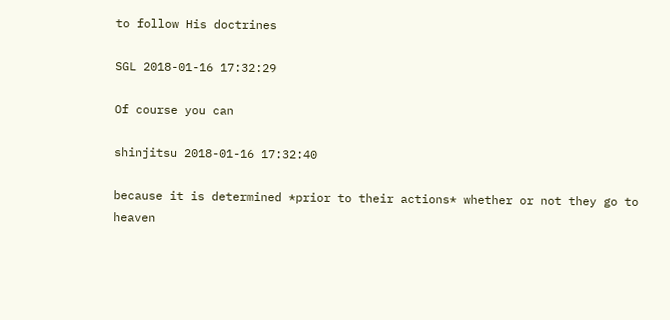to follow His doctrines

SGL 2018-01-16 17:32:29

Of course you can

shinjitsu 2018-01-16 17:32:40

because it is determined *prior to their actions* whether or not they go to heaven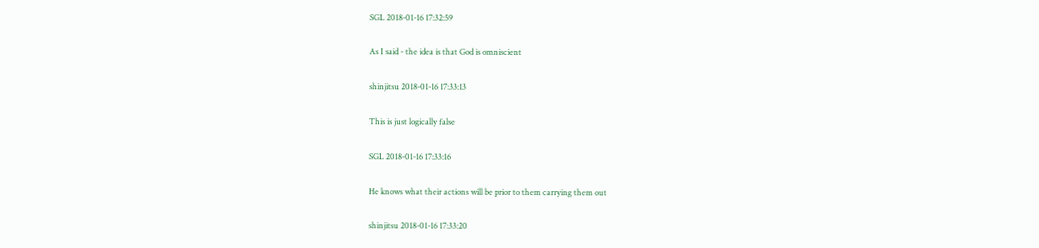SGL 2018-01-16 17:32:59

As I said - the idea is that God is omniscient

shinjitsu 2018-01-16 17:33:13

This is just logically false

SGL 2018-01-16 17:33:16

He knows what their actions will be prior to them carrying them out

shinjitsu 2018-01-16 17:33:20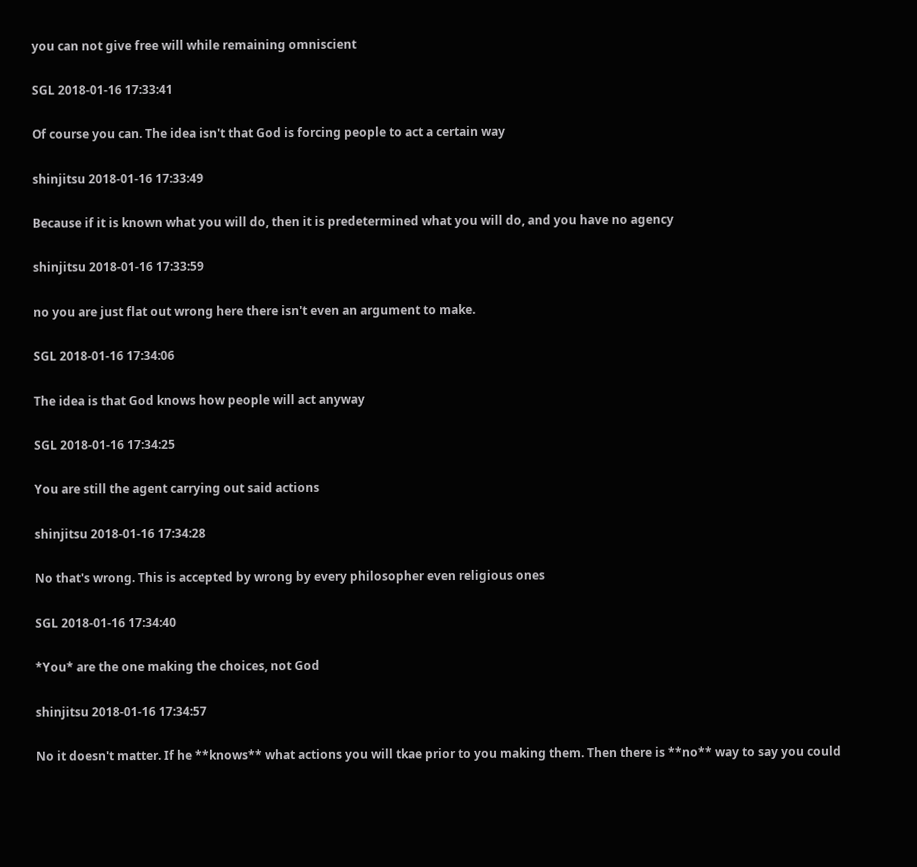you can not give free will while remaining omniscient

SGL 2018-01-16 17:33:41

Of course you can. The idea isn't that God is forcing people to act a certain way

shinjitsu 2018-01-16 17:33:49

Because if it is known what you will do, then it is predetermined what you will do, and you have no agency

shinjitsu 2018-01-16 17:33:59

no you are just flat out wrong here there isn't even an argument to make.

SGL 2018-01-16 17:34:06

The idea is that God knows how people will act anyway

SGL 2018-01-16 17:34:25

You are still the agent carrying out said actions

shinjitsu 2018-01-16 17:34:28

No that's wrong. This is accepted by wrong by every philosopher even religious ones

SGL 2018-01-16 17:34:40

*You* are the one making the choices, not God

shinjitsu 2018-01-16 17:34:57

No it doesn't matter. If he **knows** what actions you will tkae prior to you making them. Then there is **no** way to say you could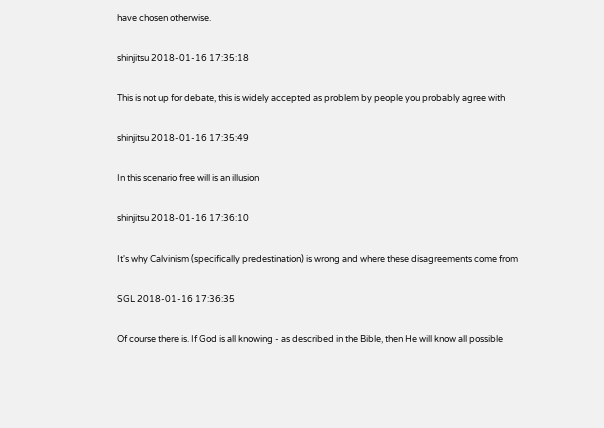have chosen otherwise.

shinjitsu 2018-01-16 17:35:18

This is not up for debate, this is widely accepted as problem by people you probably agree with

shinjitsu 2018-01-16 17:35:49

In this scenario free will is an illusion

shinjitsu 2018-01-16 17:36:10

It's why Calvinism (specifically predestination) is wrong and where these disagreements come from

SGL 2018-01-16 17:36:35

Of course there is. If God is all knowing - as described in the Bible, then He will know all possible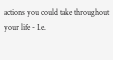actions you could take throughout your life - I.e.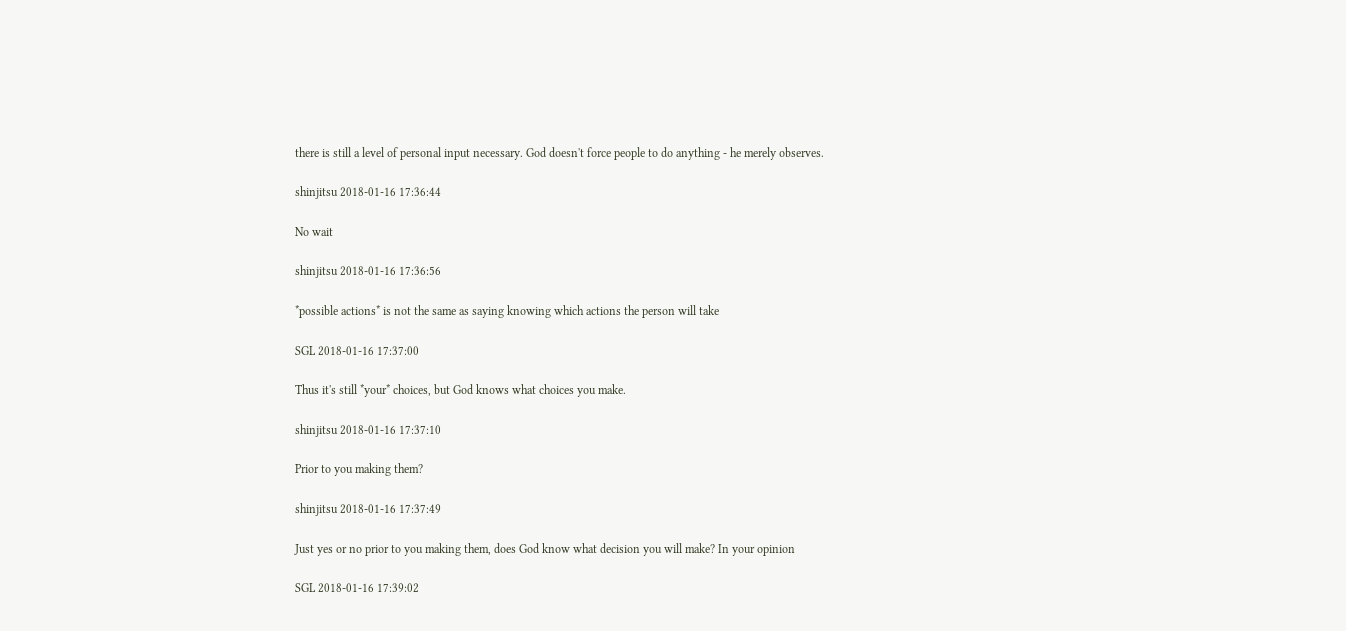there is still a level of personal input necessary. God doesn't force people to do anything - he merely observes.

shinjitsu 2018-01-16 17:36:44

No wait

shinjitsu 2018-01-16 17:36:56

*possible actions* is not the same as saying knowing which actions the person will take

SGL 2018-01-16 17:37:00

Thus it's still *your* choices, but God knows what choices you make.

shinjitsu 2018-01-16 17:37:10

Prior to you making them?

shinjitsu 2018-01-16 17:37:49

Just yes or no prior to you making them, does God know what decision you will make? In your opinion

SGL 2018-01-16 17:39:02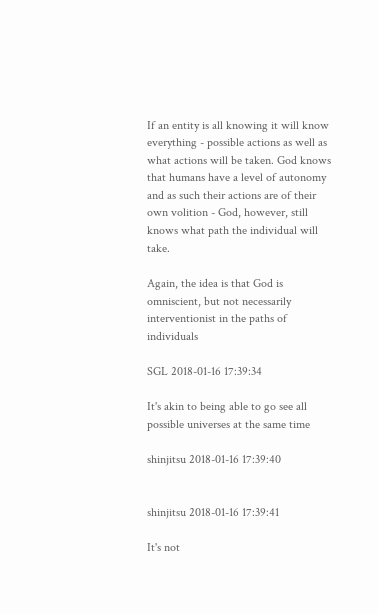If an entity is all knowing it will know everything - possible actions as well as what actions will be taken. God knows that humans have a level of autonomy and as such their actions are of their own volition - God, however, still knows what path the individual will take.

Again, the idea is that God is omniscient, but not necessarily interventionist in the paths of individuals

SGL 2018-01-16 17:39:34

It's akin to being able to go see all possible universes at the same time

shinjitsu 2018-01-16 17:39:40


shinjitsu 2018-01-16 17:39:41

It's not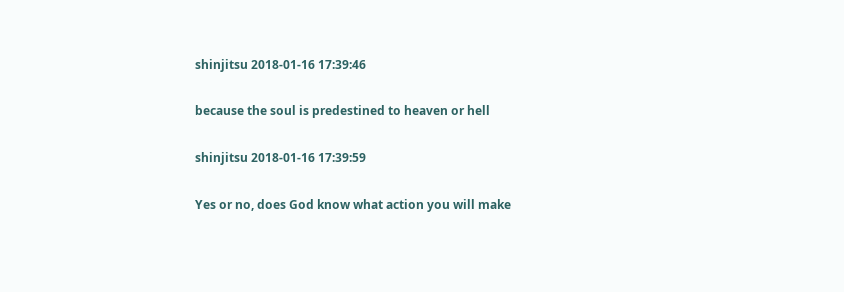shinjitsu 2018-01-16 17:39:46

because the soul is predestined to heaven or hell

shinjitsu 2018-01-16 17:39:59

Yes or no, does God know what action you will make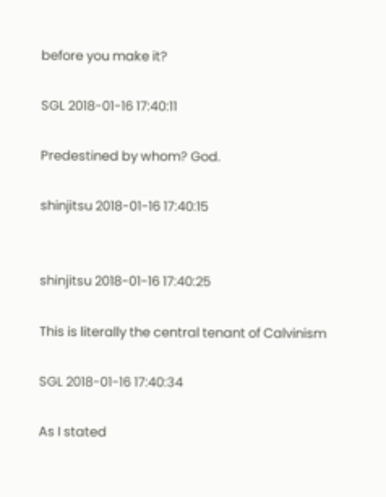before you make it?

SGL 2018-01-16 17:40:11

Predestined by whom? God.

shinjitsu 2018-01-16 17:40:15


shinjitsu 2018-01-16 17:40:25

This is literally the central tenant of Calvinism

SGL 2018-01-16 17:40:34

As I stated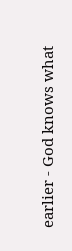earlier - God knows what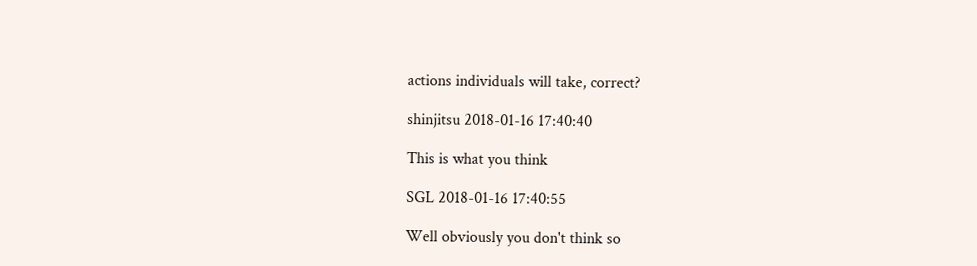actions individuals will take, correct?

shinjitsu 2018-01-16 17:40:40

This is what you think

SGL 2018-01-16 17:40:55

Well obviously you don't think so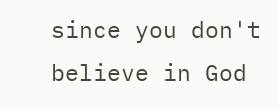since you don't believe in God